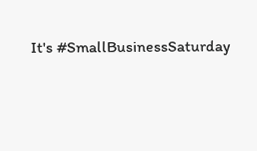It's #SmallBusinessSaturday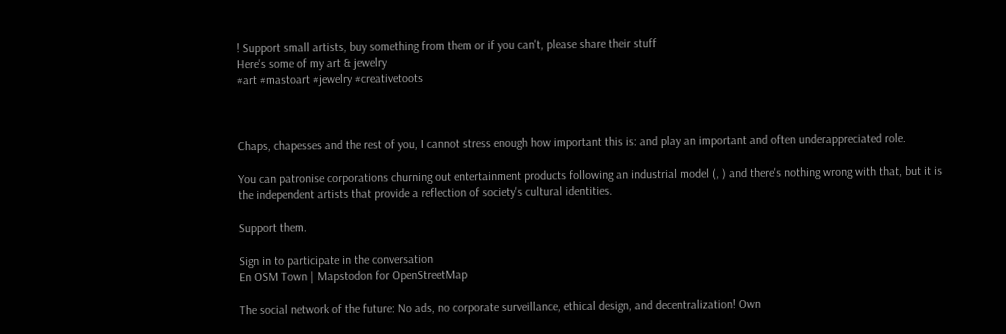! Support small artists, buy something from them or if you can't, please share their stuff
Here's some of my art & jewelry
#art #mastoart #jewelry #creativetoots



Chaps, chapesses and the rest of you, I cannot stress enough how important this is: and play an important and often underappreciated role.

You can patronise corporations churning out entertainment products following an industrial model (, ) and there's nothing wrong with that, but it is the independent artists that provide a reflection of society's cultural identities.

Support them.

Sign in to participate in the conversation
En OSM Town | Mapstodon for OpenStreetMap

The social network of the future: No ads, no corporate surveillance, ethical design, and decentralization! Own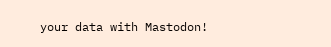your data with Mastodon!